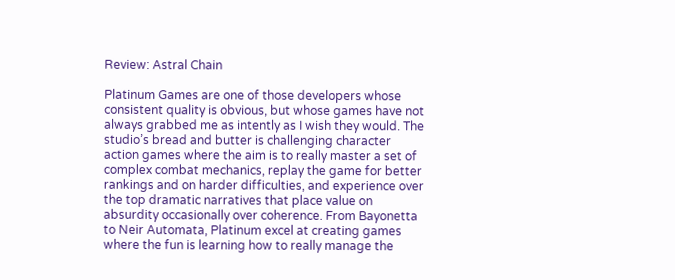Review: Astral Chain

Platinum Games are one of those developers whose consistent quality is obvious, but whose games have not always grabbed me as intently as I wish they would. The studio’s bread and butter is challenging character action games where the aim is to really master a set of complex combat mechanics, replay the game for better rankings and on harder difficulties, and experience over the top dramatic narratives that place value on absurdity occasionally over coherence. From Bayonetta to Neir Automata, Platinum excel at creating games where the fun is learning how to really manage the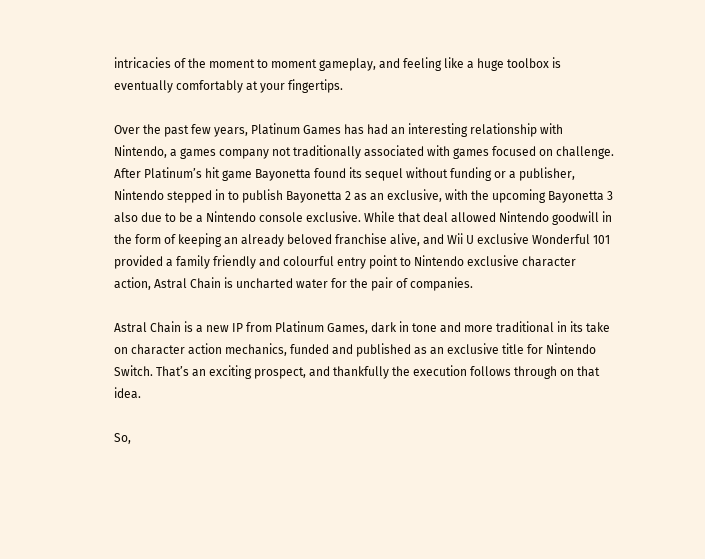intricacies of the moment to moment gameplay, and feeling like a huge toolbox is eventually comfortably at your fingertips.

Over the past few years, Platinum Games has had an interesting relationship with Nintendo, a games company not traditionally associated with games focused on challenge. After Platinum’s hit game Bayonetta found its sequel without funding or a publisher, Nintendo stepped in to publish Bayonetta 2 as an exclusive, with the upcoming Bayonetta 3 also due to be a Nintendo console exclusive. While that deal allowed Nintendo goodwill in the form of keeping an already beloved franchise alive, and Wii U exclusive Wonderful 101 provided a family friendly and colourful entry point to Nintendo exclusive character action, Astral Chain is uncharted water for the pair of companies.

Astral Chain is a new IP from Platinum Games, dark in tone and more traditional in its take on character action mechanics, funded and published as an exclusive title for Nintendo Switch. That’s an exciting prospect, and thankfully the execution follows through on that idea.

So,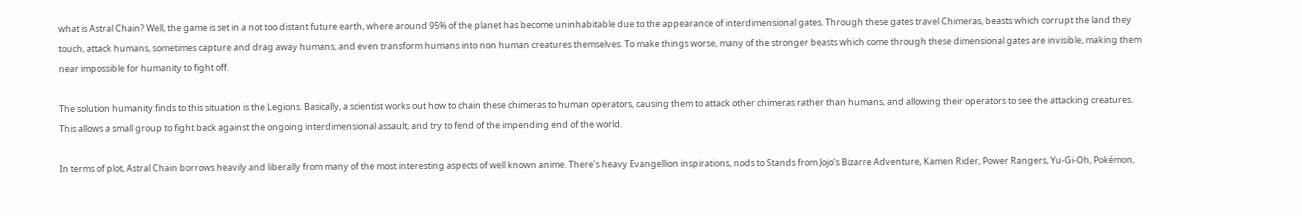what is Astral Chain? Well, the game is set in a not too distant future earth, where around 95% of the planet has become uninhabitable due to the appearance of interdimensional gates. Through these gates travel Chimeras, beasts which corrupt the land they touch, attack humans, sometimes capture and drag away humans, and even transform humans into non human creatures themselves. To make things worse, many of the stronger beasts which come through these dimensional gates are invisible, making them near impossible for humanity to fight off.

The solution humanity finds to this situation is the Legions. Basically, a scientist works out how to chain these chimeras to human operators, causing them to attack other chimeras rather than humans, and allowing their operators to see the attacking creatures. This allows a small group to fight back against the ongoing interdimensional assault, and try to fend of the impending end of the world.

In terms of plot, Astral Chain borrows heavily and liberally from many of the most interesting aspects of well known anime. There’s heavy Evangellion inspirations, nods to Stands from Jojo’s Bizarre Adventure, Kamen Rider, Power Rangers, Yu-Gi-Oh, Pokémon,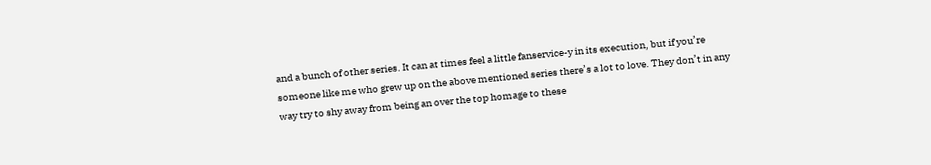and a bunch of other series. It can at times feel a little fanservice-y in its execution, but if you’re someone like me who grew up on the above mentioned series there’s a lot to love. They don’t in any way try to shy away from being an over the top homage to these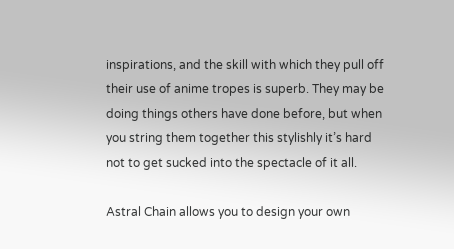inspirations, and the skill with which they pull off their use of anime tropes is superb. They may be doing things others have done before, but when you string them together this stylishly it’s hard not to get sucked into the spectacle of it all.

Astral Chain allows you to design your own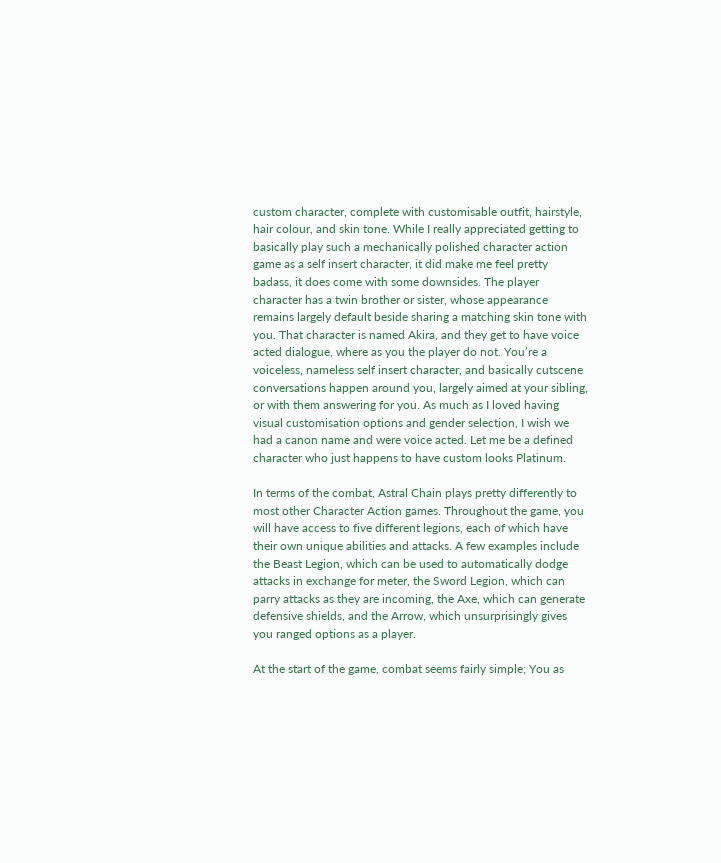custom character, complete with customisable outfit, hairstyle, hair colour, and skin tone. While I really appreciated getting to basically play such a mechanically polished character action game as a self insert character, it did make me feel pretty badass, it does come with some downsides. The player character has a twin brother or sister, whose appearance remains largely default beside sharing a matching skin tone with you. That character is named Akira, and they get to have voice acted dialogue, where as you the player do not. You’re a voiceless, nameless self insert character, and basically cutscene conversations happen around you, largely aimed at your sibling, or with them answering for you. As much as I loved having visual customisation options and gender selection, I wish we had a canon name and were voice acted. Let me be a defined character who just happens to have custom looks Platinum.

In terms of the combat, Astral Chain plays pretty differently to most other Character Action games. Throughout the game, you will have access to five different legions, each of which have their own unique abilities and attacks. A few examples include the Beast Legion, which can be used to automatically dodge attacks in exchange for meter, the Sword Legion, which can parry attacks as they are incoming, the Axe, which can generate defensive shields, and the Arrow, which unsurprisingly gives you ranged options as a player.

At the start of the game, combat seems fairly simple; You as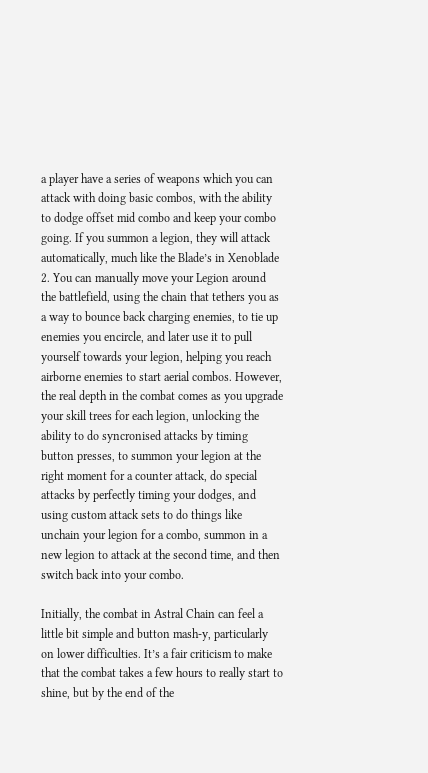a player have a series of weapons which you can attack with doing basic combos, with the ability to dodge offset mid combo and keep your combo going. If you summon a legion, they will attack automatically, much like the Blade’s in Xenoblade 2. You can manually move your Legion around the battlefield, using the chain that tethers you as a way to bounce back charging enemies, to tie up enemies you encircle, and later use it to pull yourself towards your legion, helping you reach airborne enemies to start aerial combos. However, the real depth in the combat comes as you upgrade your skill trees for each legion, unlocking the ability to do syncronised attacks by timing button presses, to summon your legion at the right moment for a counter attack, do special attacks by perfectly timing your dodges, and using custom attack sets to do things like unchain your legion for a combo, summon in a new legion to attack at the second time, and then switch back into your combo.

Initially, the combat in Astral Chain can feel a little bit simple and button mash-y, particularly on lower difficulties. It’s a fair criticism to make that the combat takes a few hours to really start to shine, but by the end of the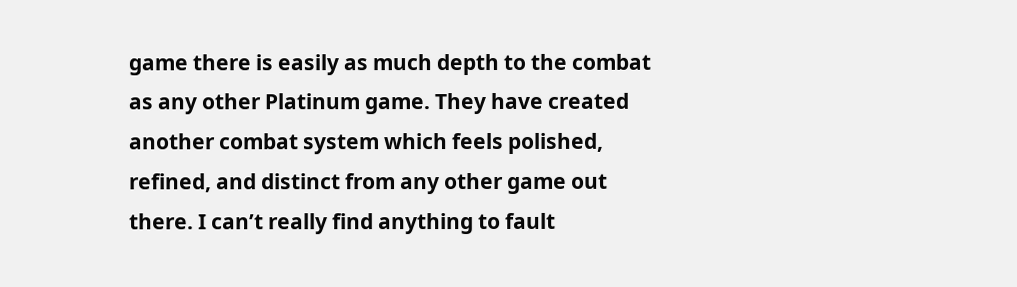game there is easily as much depth to the combat as any other Platinum game. They have created another combat system which feels polished, refined, and distinct from any other game out there. I can’t really find anything to fault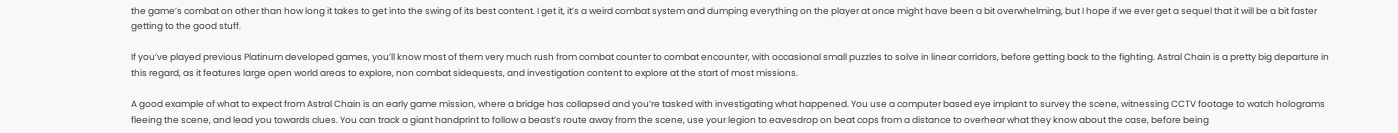the game’s combat on other than how long it takes to get into the swing of its best content. I get it, it’s a weird combat system and dumping everything on the player at once might have been a bit overwhelming, but I hope if we ever get a sequel that it will be a bit faster getting to the good stuff.

If you’ve played previous Platinum developed games, you’ll know most of them very much rush from combat counter to combat encounter, with occasional small puzzles to solve in linear corridors, before getting back to the fighting. Astral Chain is a pretty big departure in this regard, as it features large open world areas to explore, non combat sidequests, and investigation content to explore at the start of most missions.

A good example of what to expect from Astral Chain is an early game mission, where a bridge has collapsed and you’re tasked with investigating what happened. You use a computer based eye implant to survey the scene, witnessing CCTV footage to watch holograms fleeing the scene, and lead you towards clues. You can track a giant handprint to follow a beast’s route away from the scene, use your legion to eavesdrop on beat cops from a distance to overhear what they know about the case, before being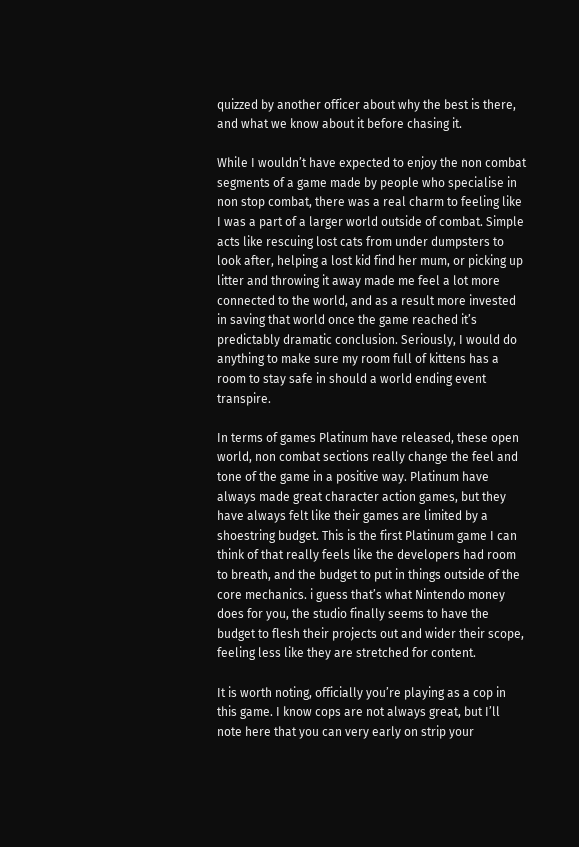quizzed by another officer about why the best is there, and what we know about it before chasing it.

While I wouldn’t have expected to enjoy the non combat segments of a game made by people who specialise in non stop combat, there was a real charm to feeling like I was a part of a larger world outside of combat. Simple acts like rescuing lost cats from under dumpsters to look after, helping a lost kid find her mum, or picking up litter and throwing it away made me feel a lot more connected to the world, and as a result more invested in saving that world once the game reached it’s predictably dramatic conclusion. Seriously, I would do anything to make sure my room full of kittens has a room to stay safe in should a world ending event transpire.

In terms of games Platinum have released, these open world, non combat sections really change the feel and tone of the game in a positive way. Platinum have always made great character action games, but they have always felt like their games are limited by a shoestring budget. This is the first Platinum game I can think of that really feels like the developers had room to breath, and the budget to put in things outside of the core mechanics. i guess that’s what Nintendo money does for you, the studio finally seems to have the budget to flesh their projects out and wider their scope, feeling less like they are stretched for content.

It is worth noting, officially you’re playing as a cop in this game. I know cops are not always great, but I’ll note here that you can very early on strip your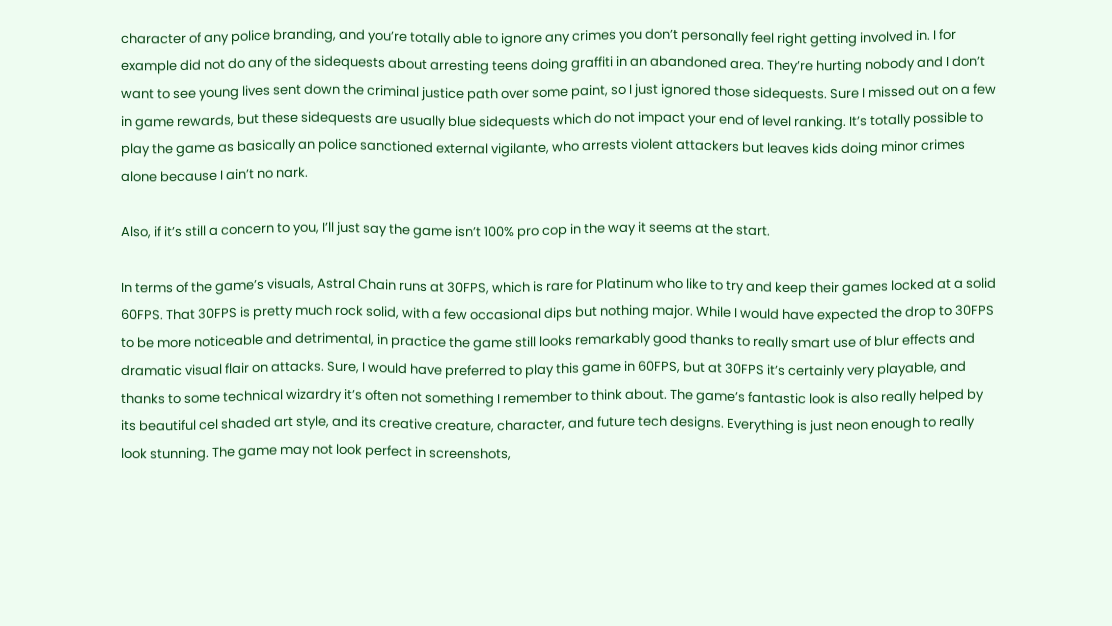character of any police branding, and you’re totally able to ignore any crimes you don’t personally feel right getting involved in. I for example did not do any of the sidequests about arresting teens doing graffiti in an abandoned area. They’re hurting nobody and I don’t want to see young lives sent down the criminal justice path over some paint, so I just ignored those sidequests. Sure I missed out on a few in game rewards, but these sidequests are usually blue sidequests which do not impact your end of level ranking. It’s totally possible to play the game as basically an police sanctioned external vigilante, who arrests violent attackers but leaves kids doing minor crimes alone because I ain’t no nark.

Also, if it’s still a concern to you, I’ll just say the game isn’t 100% pro cop in the way it seems at the start.

In terms of the game’s visuals, Astral Chain runs at 30FPS, which is rare for Platinum who like to try and keep their games locked at a solid 60FPS. That 30FPS is pretty much rock solid, with a few occasional dips but nothing major. While I would have expected the drop to 30FPS to be more noticeable and detrimental, in practice the game still looks remarkably good thanks to really smart use of blur effects and dramatic visual flair on attacks. Sure, I would have preferred to play this game in 60FPS, but at 30FPS it’s certainly very playable, and thanks to some technical wizardry it’s often not something I remember to think about. The game’s fantastic look is also really helped by its beautiful cel shaded art style, and its creative creature, character, and future tech designs. Everything is just neon enough to really look stunning. The game may not look perfect in screenshots,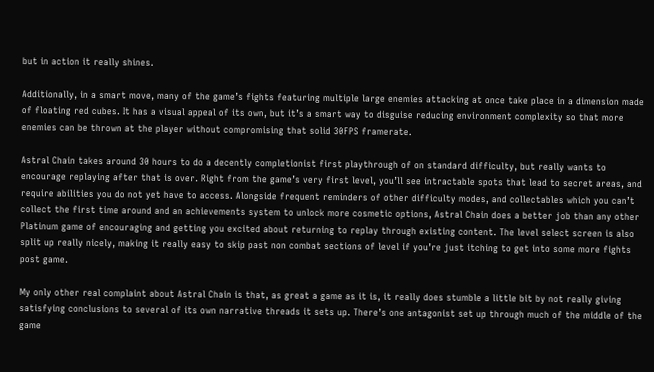but in action it really shines.

Additionally, in a smart move, many of the game’s fights featuring multiple large enemies attacking at once take place in a dimension made of floating red cubes. It has a visual appeal of its own, but it’s a smart way to disguise reducing environment complexity so that more enemies can be thrown at the player without compromising that solid 30FPS framerate.

Astral Chain takes around 30 hours to do a decently completionist first playthrough of on standard difficulty, but really wants to encourage replaying after that is over. Right from the game’s very first level, you’ll see intractable spots that lead to secret areas, and require abilities you do not yet have to access. Alongside frequent reminders of other difficulty modes, and collectables which you can’t collect the first time around and an achievements system to unlock more cosmetic options, Astral Chain does a better job than any other Platinum game of encouraging and getting you excited about returning to replay through existing content. The level select screen is also split up really nicely, making it really easy to skip past non combat sections of level if you’re just itching to get into some more fights post game.

My only other real complaint about Astral Chain is that, as great a game as it is, it really does stumble a little bit by not really giving satisfying conclusions to several of its own narrative threads it sets up. There’s one antagonist set up through much of the middle of the game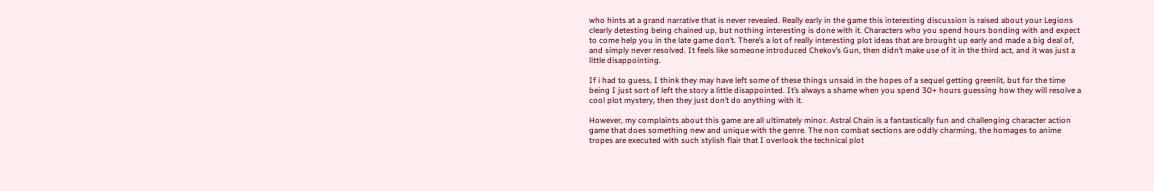who hints at a grand narrative that is never revealed. Really early in the game this interesting discussion is raised about your Legions clearly detesting being chained up, but nothing interesting is done with it. Characters who you spend hours bonding with and expect to come help you in the late game don’t. There’s a lot of really interesting plot ideas that are brought up early and made a big deal of, and simply never resolved. It feels like someone introduced Chekov’s Gun, then didn’t make use of it in the third act, and it was just a little disappointing.

If i had to guess, I think they may have left some of these things unsaid in the hopes of a sequel getting greenlit, but for the time being I just sort of left the story a little disappointed. It’s always a shame when you spend 30+ hours guessing how they will resolve a cool plot mystery, then they just don’t do anything with it.

However, my complaints about this game are all ultimately minor. Astral Chain is a fantastically fun and challenging character action game that does something new and unique with the genre. The non combat sections are oddly charming, the homages to anime tropes are executed with such stylish flair that I overlook the technical plot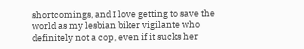shortcomings, and I love getting to save the world as my lesbian biker vigilante who definitely not a cop, even if it sucks her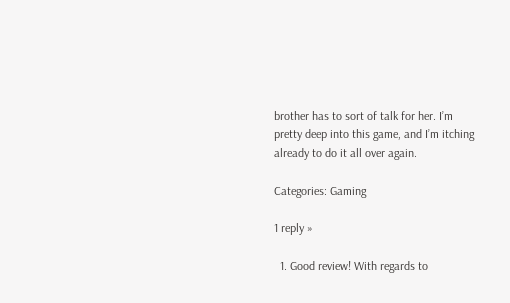brother has to sort of talk for her. I’m pretty deep into this game, and I’m itching already to do it all over again.

Categories: Gaming

1 reply »

  1. Good review! With regards to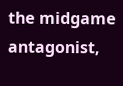the midgame antagonist,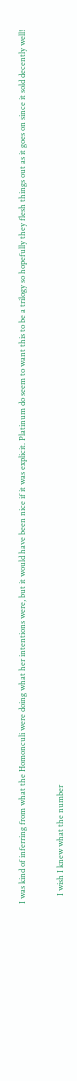I was kind of inferring from what the Homonculi were doing what her intentions were, but it would have been nice if it was explicit. Platinum do seem to want this to be a trilogy so hopefully they flesh things out as it goes on since it sold decently well!

    I wish I knew what the number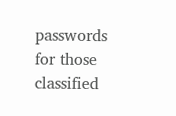passwords for those classified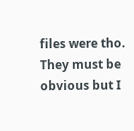files were tho. They must be obvious but I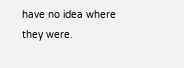have no idea where they were.